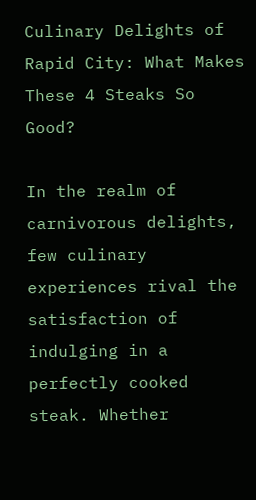Culinary Delights of Rapid City: What Makes These 4 Steaks So Good?

In the realm of carnivorous delights, few culinary experiences rival the satisfaction of indulging in a perfectly cooked steak. Whether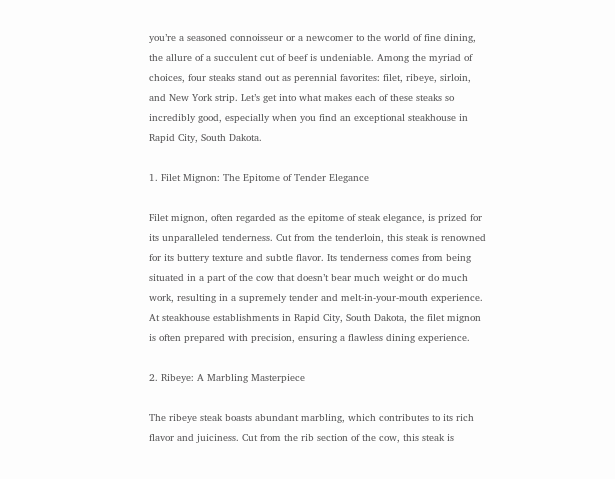you’re a seasoned connoisseur or a newcomer to the world of fine dining, the allure of a succulent cut of beef is undeniable. Among the myriad of choices, four steaks stand out as perennial favorites: filet, ribeye, sirloin, and New York strip. Let’s get into what makes each of these steaks so incredibly good, especially when you find an exceptional steakhouse in Rapid City, South Dakota.

1. Filet Mignon: The Epitome of Tender Elegance

Filet mignon, often regarded as the epitome of steak elegance, is prized for its unparalleled tenderness. Cut from the tenderloin, this steak is renowned for its buttery texture and subtle flavor. Its tenderness comes from being situated in a part of the cow that doesn’t bear much weight or do much work, resulting in a supremely tender and melt-in-your-mouth experience. At steakhouse establishments in Rapid City, South Dakota, the filet mignon is often prepared with precision, ensuring a flawless dining experience.

2. Ribeye: A Marbling Masterpiece

The ribeye steak boasts abundant marbling, which contributes to its rich flavor and juiciness. Cut from the rib section of the cow, this steak is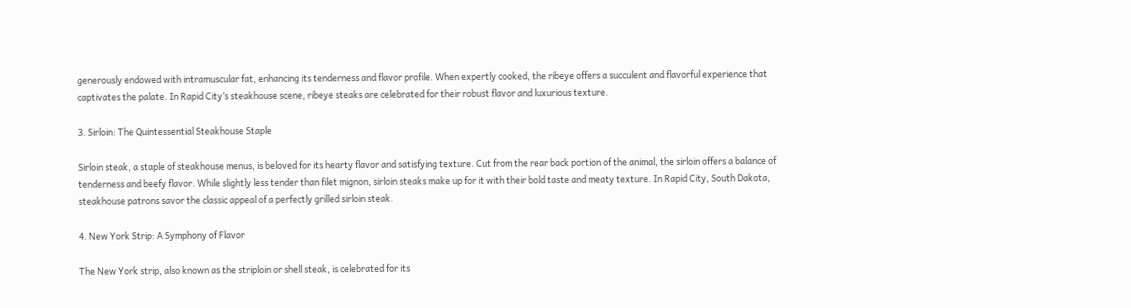generously endowed with intramuscular fat, enhancing its tenderness and flavor profile. When expertly cooked, the ribeye offers a succulent and flavorful experience that captivates the palate. In Rapid City’s steakhouse scene, ribeye steaks are celebrated for their robust flavor and luxurious texture.

3. Sirloin: The Quintessential Steakhouse Staple

Sirloin steak, a staple of steakhouse menus, is beloved for its hearty flavor and satisfying texture. Cut from the rear back portion of the animal, the sirloin offers a balance of tenderness and beefy flavor. While slightly less tender than filet mignon, sirloin steaks make up for it with their bold taste and meaty texture. In Rapid City, South Dakota, steakhouse patrons savor the classic appeal of a perfectly grilled sirloin steak.

4. New York Strip: A Symphony of Flavor

The New York strip, also known as the striploin or shell steak, is celebrated for its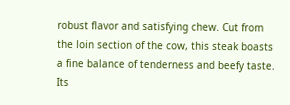robust flavor and satisfying chew. Cut from the loin section of the cow, this steak boasts a fine balance of tenderness and beefy taste. Its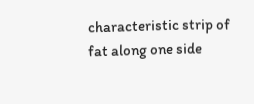characteristic strip of fat along one side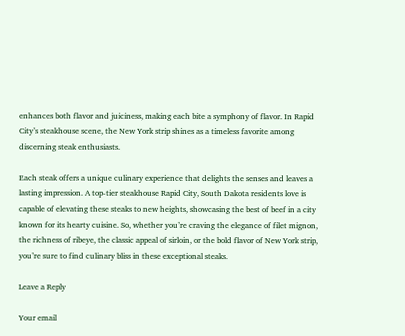enhances both flavor and juiciness, making each bite a symphony of flavor. In Rapid City’s steakhouse scene, the New York strip shines as a timeless favorite among discerning steak enthusiasts.

Each steak offers a unique culinary experience that delights the senses and leaves a lasting impression. A top-tier steakhouse Rapid City, South Dakota residents love is capable of elevating these steaks to new heights, showcasing the best of beef in a city known for its hearty cuisine. So, whether you’re craving the elegance of filet mignon, the richness of ribeye, the classic appeal of sirloin, or the bold flavor of New York strip, you’re sure to find culinary bliss in these exceptional steaks.

Leave a Reply

Your email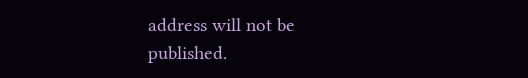address will not be published.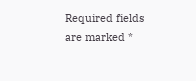Required fields are marked *